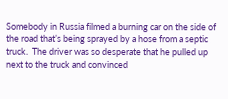Somebody in Russia filmed a burning car on the side of the road that’s being sprayed by a hose from a septic truck.  The driver was so desperate that he pulled up next to the truck and convinced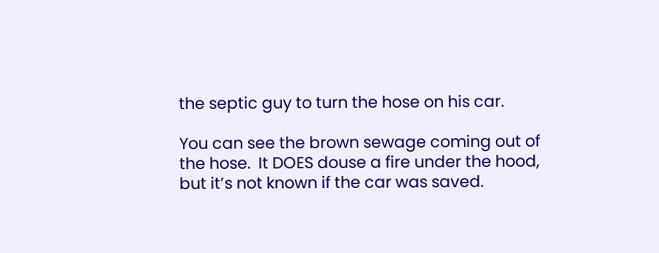the septic guy to turn the hose on his car.

You can see the brown sewage coming out of the hose.  It DOES douse a fire under the hood, but it’s not known if the car was saved.